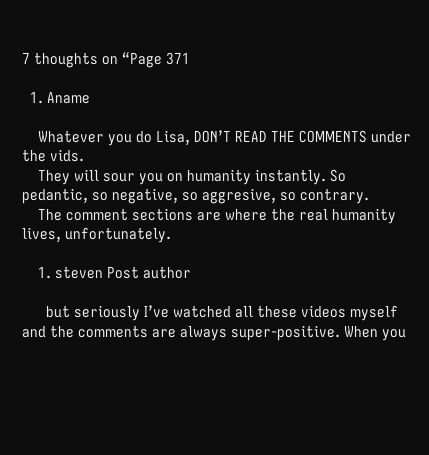7 thoughts on “Page 371

  1. Aname

    Whatever you do Lisa, DON’T READ THE COMMENTS under the vids.
    They will sour you on humanity instantly. So pedantic, so negative, so aggresive, so contrary.
    The comment sections are where the real humanity lives, unfortunately.

    1. steven Post author

      but seriously I’ve watched all these videos myself and the comments are always super-positive. When you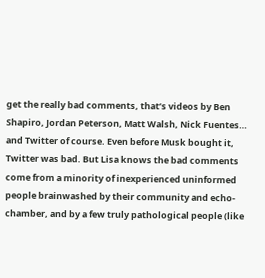get the really bad comments, that’s videos by Ben Shapiro, Jordan Peterson, Matt Walsh, Nick Fuentes… and Twitter of course. Even before Musk bought it, Twitter was bad. But Lisa knows the bad comments come from a minority of inexperienced uninformed people brainwashed by their community and echo-chamber, and by a few truly pathological people (like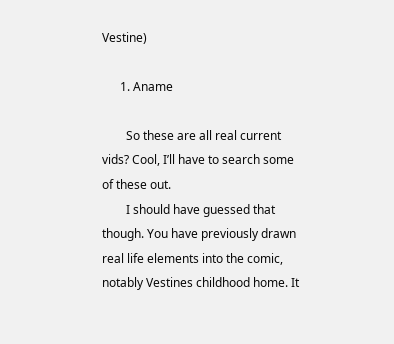Vestine)

      1. Aname

        So these are all real current vids? Cool, I’ll have to search some of these out.
        I should have guessed that though. You have previously drawn real life elements into the comic, notably Vestines childhood home. It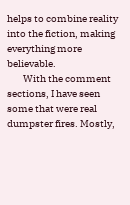helps to combine reality into the fiction, making everything more believable.
        With the comment sections, I have seen some that were real dumpster fires. Mostly,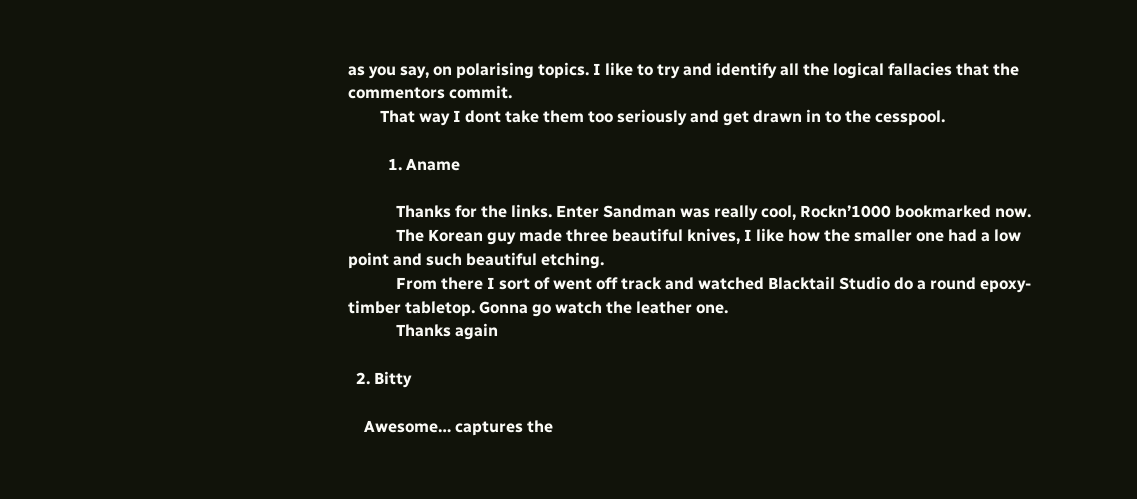as you say, on polarising topics. I like to try and identify all the logical fallacies that the commentors commit.
        That way I dont take them too seriously and get drawn in to the cesspool.

          1. Aname

            Thanks for the links. Enter Sandman was really cool, Rockn’1000 bookmarked now.
            The Korean guy made three beautiful knives, I like how the smaller one had a low point and such beautiful etching.
            From there I sort of went off track and watched Blacktail Studio do a round epoxy-timber tabletop. Gonna go watch the leather one.
            Thanks again

  2. Bitty

    Awesome… captures the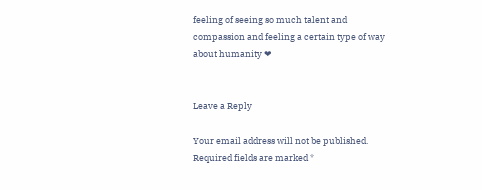feeling of seeing so much talent and compassion and feeling a certain type of way about humanity ❤


Leave a Reply

Your email address will not be published. Required fields are marked *